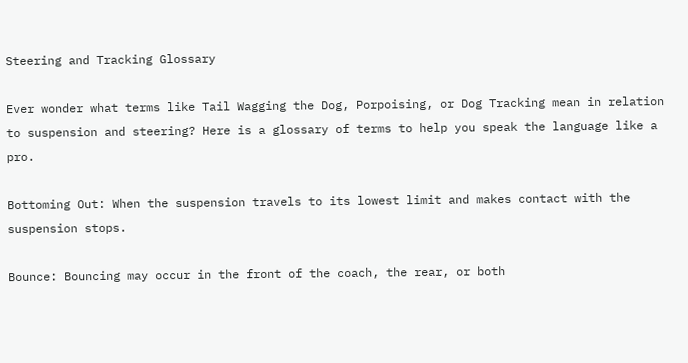Steering and Tracking Glossary

Ever wonder what terms like Tail Wagging the Dog, Porpoising, or Dog Tracking mean in relation to suspension and steering? Here is a glossary of terms to help you speak the language like a pro.

Bottoming Out: When the suspension travels to its lowest limit and makes contact with the suspension stops.

Bounce: Bouncing may occur in the front of the coach, the rear, or both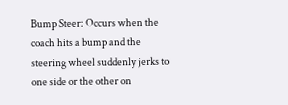Bump Steer: Occurs when the coach hits a bump and the steering wheel suddenly jerks to one side or the other on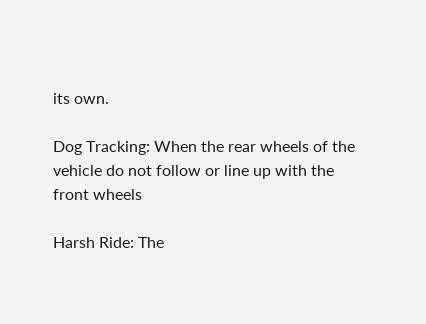its own.

Dog Tracking: When the rear wheels of the vehicle do not follow or line up with the front wheels

Harsh Ride: The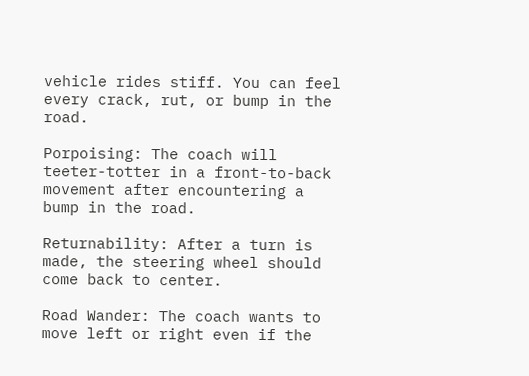vehicle rides stiff. You can feel every crack, rut, or bump in the road.

Porpoising: The coach will teeter-totter in a front-to-back movement after encountering a bump in the road.

Returnability: After a turn is made, the steering wheel should come back to center.

Road Wander: The coach wants to move left or right even if the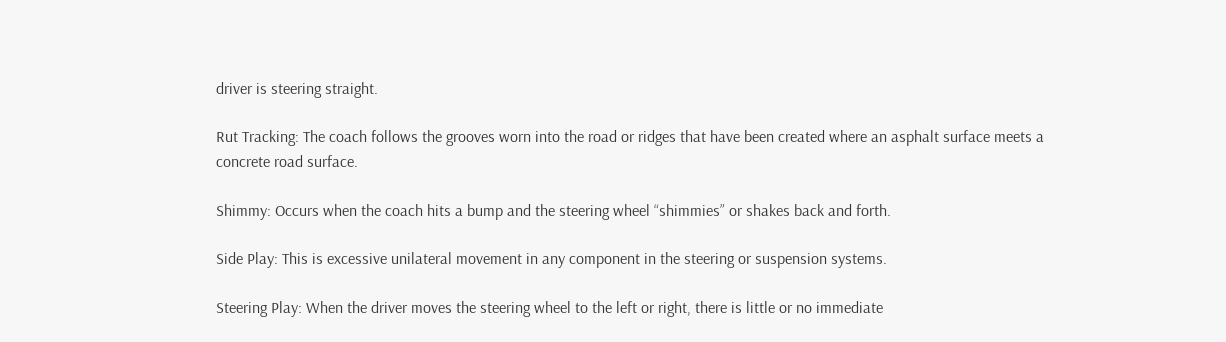driver is steering straight.

Rut Tracking: The coach follows the grooves worn into the road or ridges that have been created where an asphalt surface meets a concrete road surface.

Shimmy: Occurs when the coach hits a bump and the steering wheel “shimmies” or shakes back and forth.

Side Play: This is excessive unilateral movement in any component in the steering or suspension systems.

Steering Play: When the driver moves the steering wheel to the left or right, there is little or no immediate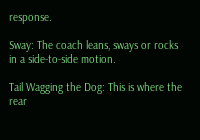response.

Sway: The coach leans, sways or rocks in a side-to-side motion.

Tail Wagging the Dog: This is where the rear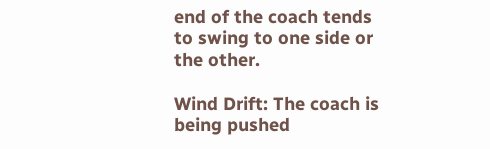end of the coach tends to swing to one side or the other.

Wind Drift: The coach is being pushed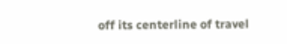off its centerline of travel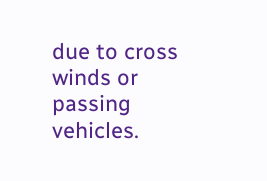due to cross winds or passing vehicles.